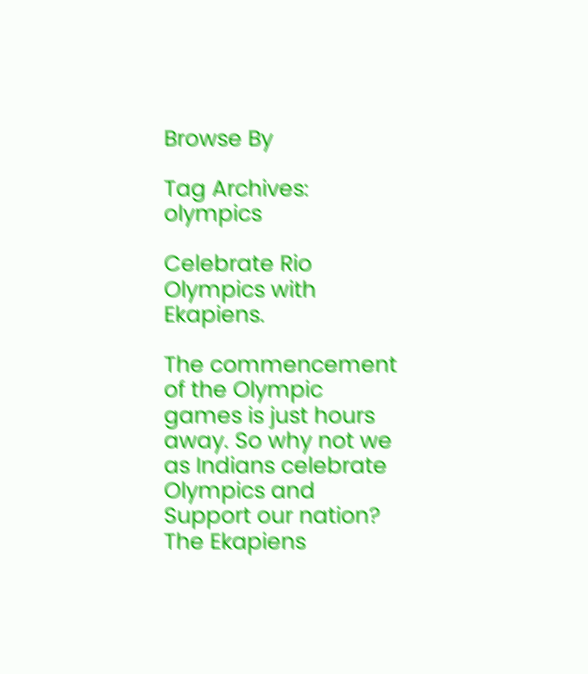Browse By

Tag Archives: olympics

Celebrate Rio Olympics with Ekapiens.

The commencement of the Olympic games is just hours away. So why not we as Indians celebrate Olympics and Support our nation? The Ekapiens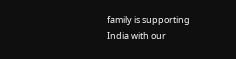family is supporting India with our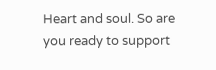Heart and soul. So are you ready to support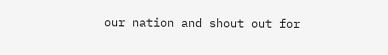our nation and shout out for